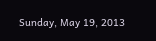Sunday, May 19, 2013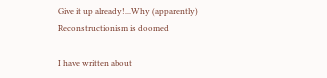Give it up already!...Why (apparently) Reconstructionism is doomed

I have written about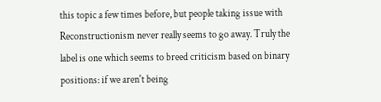this topic a few times before, but people taking issue with Reconstructionism never really seems to go away. Truly the label is one which seems to breed criticism based on binary positions: if we aren't being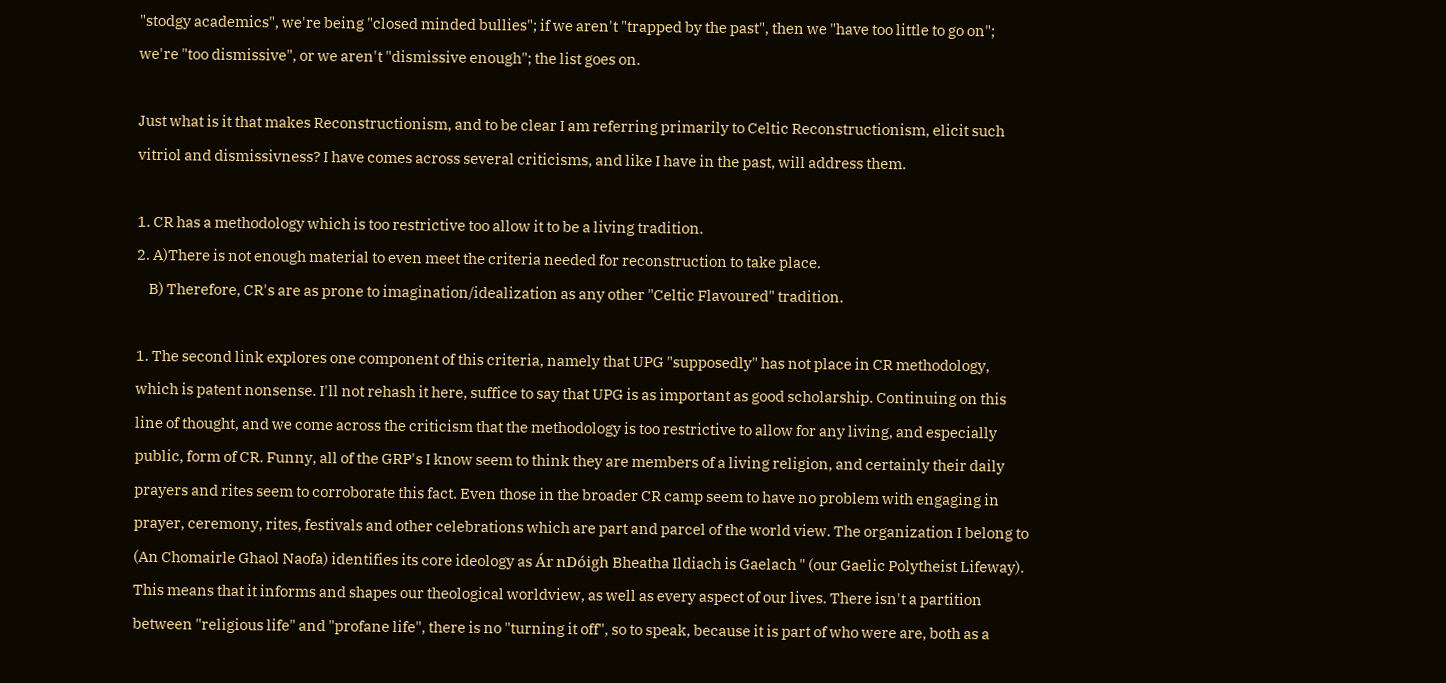"stodgy academics", we're being "closed minded bullies"; if we aren't "trapped by the past", then we "have too little to go on"; we're "too dismissive", or we aren't "dismissive enough"; the list goes on.

Just what is it that makes Reconstructionism, and to be clear I am referring primarily to Celtic Reconstructionism, elicit such vitriol and dismissivness? I have comes across several criticisms, and like I have in the past, will address them.

1. CR has a methodology which is too restrictive too allow it to be a living tradition.
2. A)There is not enough material to even meet the criteria needed for reconstruction to take place.
    B) Therefore, CR's are as prone to imagination/idealization as any other "Celtic Flavoured" tradition.

1. The second link explores one component of this criteria, namely that UPG "supposedly" has not place in CR methodology, which is patent nonsense. I'll not rehash it here, suffice to say that UPG is as important as good scholarship. Continuing on this line of thought, and we come across the criticism that the methodology is too restrictive to allow for any living, and especially public, form of CR. Funny, all of the GRP's I know seem to think they are members of a living religion, and certainly their daily prayers and rites seem to corroborate this fact. Even those in the broader CR camp seem to have no problem with engaging in prayer, ceremony, rites, festivals and other celebrations which are part and parcel of the world view. The organization I belong to (An Chomairle Ghaol Naofa) identifies its core ideology as Ár nDóigh Bheatha Ildiach is Gaelach " (our Gaelic Polytheist Lifeway). This means that it informs and shapes our theological worldview, as well as every aspect of our lives. There isn't a partition between "religious life" and "profane life", there is no "turning it off", so to speak, because it is part of who were are, both as a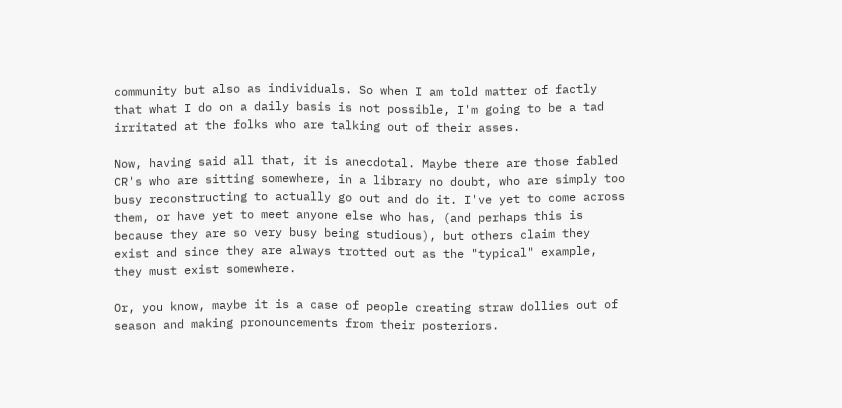community but also as individuals. So when I am told matter of factly that what I do on a daily basis is not possible, I'm going to be a tad irritated at the folks who are talking out of their asses.

Now, having said all that, it is anecdotal. Maybe there are those fabled CR's who are sitting somewhere, in a library no doubt, who are simply too busy reconstructing to actually go out and do it. I've yet to come across them, or have yet to meet anyone else who has, (and perhaps this is because they are so very busy being studious), but others claim they exist and since they are always trotted out as the "typical" example, they must exist somewhere.

Or, you know, maybe it is a case of people creating straw dollies out of season and making pronouncements from their posteriors.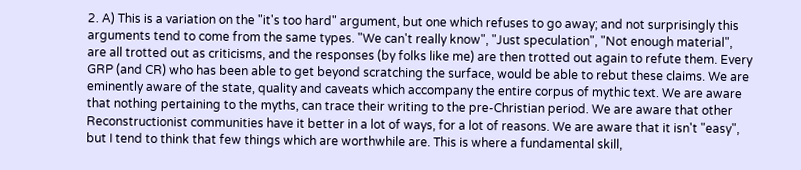2. A) This is a variation on the "it's too hard" argument, but one which refuses to go away; and not surprisingly this arguments tend to come from the same types. "We can't really know", "Just speculation", "Not enough material", are all trotted out as criticisms, and the responses (by folks like me) are then trotted out again to refute them. Every GRP (and CR) who has been able to get beyond scratching the surface, would be able to rebut these claims. We are eminently aware of the state, quality and caveats which accompany the entire corpus of mythic text. We are aware that nothing pertaining to the myths, can trace their writing to the pre-Christian period. We are aware that other Reconstructionist communities have it better in a lot of ways, for a lot of reasons. We are aware that it isn't "easy", but I tend to think that few things which are worthwhile are. This is where a fundamental skill,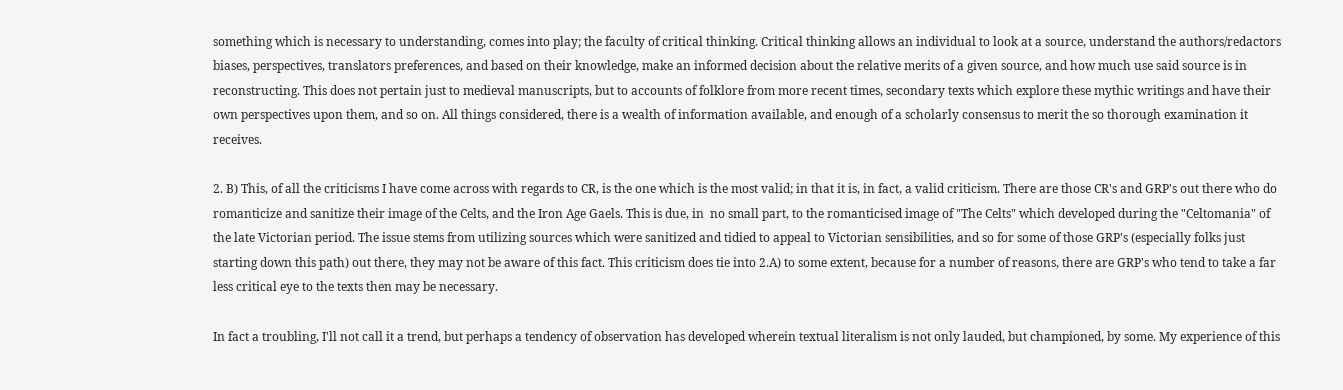something which is necessary to understanding, comes into play; the faculty of critical thinking. Critical thinking allows an individual to look at a source, understand the authors/redactors biases, perspectives, translators preferences, and based on their knowledge, make an informed decision about the relative merits of a given source, and how much use said source is in reconstructing. This does not pertain just to medieval manuscripts, but to accounts of folklore from more recent times, secondary texts which explore these mythic writings and have their own perspectives upon them, and so on. All things considered, there is a wealth of information available, and enough of a scholarly consensus to merit the so thorough examination it receives.

2. B) This, of all the criticisms I have come across with regards to CR, is the one which is the most valid; in that it is, in fact, a valid criticism. There are those CR's and GRP's out there who do romanticize and sanitize their image of the Celts, and the Iron Age Gaels. This is due, in  no small part, to the romanticised image of "The Celts" which developed during the "Celtomania" of the late Victorian period. The issue stems from utilizing sources which were sanitized and tidied to appeal to Victorian sensibilities, and so for some of those GRP's (especially folks just starting down this path) out there, they may not be aware of this fact. This criticism does tie into 2.A) to some extent, because for a number of reasons, there are GRP's who tend to take a far less critical eye to the texts then may be necessary.

In fact a troubling, I'll not call it a trend, but perhaps a tendency of observation has developed wherein textual literalism is not only lauded, but championed, by some. My experience of this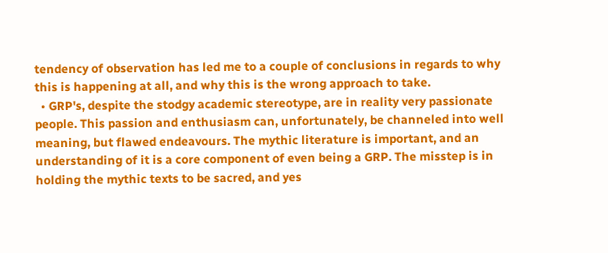tendency of observation has led me to a couple of conclusions in regards to why this is happening at all, and why this is the wrong approach to take.
  • GRP's, despite the stodgy academic stereotype, are in reality very passionate people. This passion and enthusiasm can, unfortunately, be channeled into well meaning, but flawed endeavours. The mythic literature is important, and an understanding of it is a core component of even being a GRP. The misstep is in holding the mythic texts to be sacred, and yes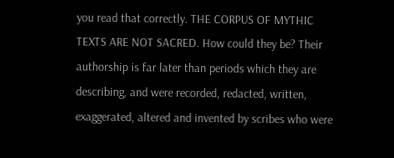you read that correctly. THE CORPUS OF MYTHIC TEXTS ARE NOT SACRED. How could they be? Their authorship is far later than periods which they are describing, and were recorded, redacted, written, exaggerated, altered and invented by scribes who were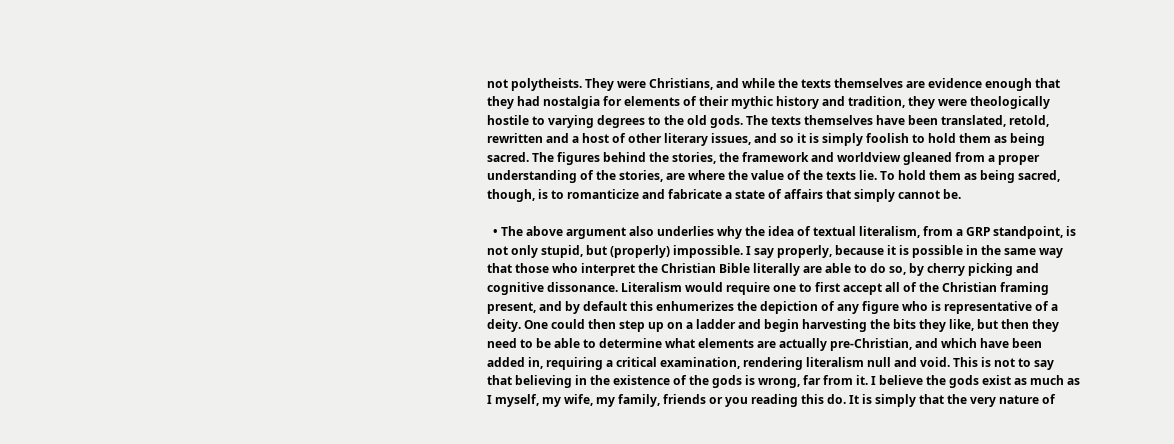not polytheists. They were Christians, and while the texts themselves are evidence enough that they had nostalgia for elements of their mythic history and tradition, they were theologically hostile to varying degrees to the old gods. The texts themselves have been translated, retold, rewritten and a host of other literary issues, and so it is simply foolish to hold them as being sacred. The figures behind the stories, the framework and worldview gleaned from a proper understanding of the stories, are where the value of the texts lie. To hold them as being sacred, though, is to romanticize and fabricate a state of affairs that simply cannot be.

  • The above argument also underlies why the idea of textual literalism, from a GRP standpoint, is not only stupid, but (properly) impossible. I say properly, because it is possible in the same way that those who interpret the Christian Bible literally are able to do so, by cherry picking and cognitive dissonance. Literalism would require one to first accept all of the Christian framing present, and by default this enhumerizes the depiction of any figure who is representative of a deity. One could then step up on a ladder and begin harvesting the bits they like, but then they need to be able to determine what elements are actually pre-Christian, and which have been added in, requiring a critical examination, rendering literalism null and void. This is not to say that believing in the existence of the gods is wrong, far from it. I believe the gods exist as much as I myself, my wife, my family, friends or you reading this do. It is simply that the very nature of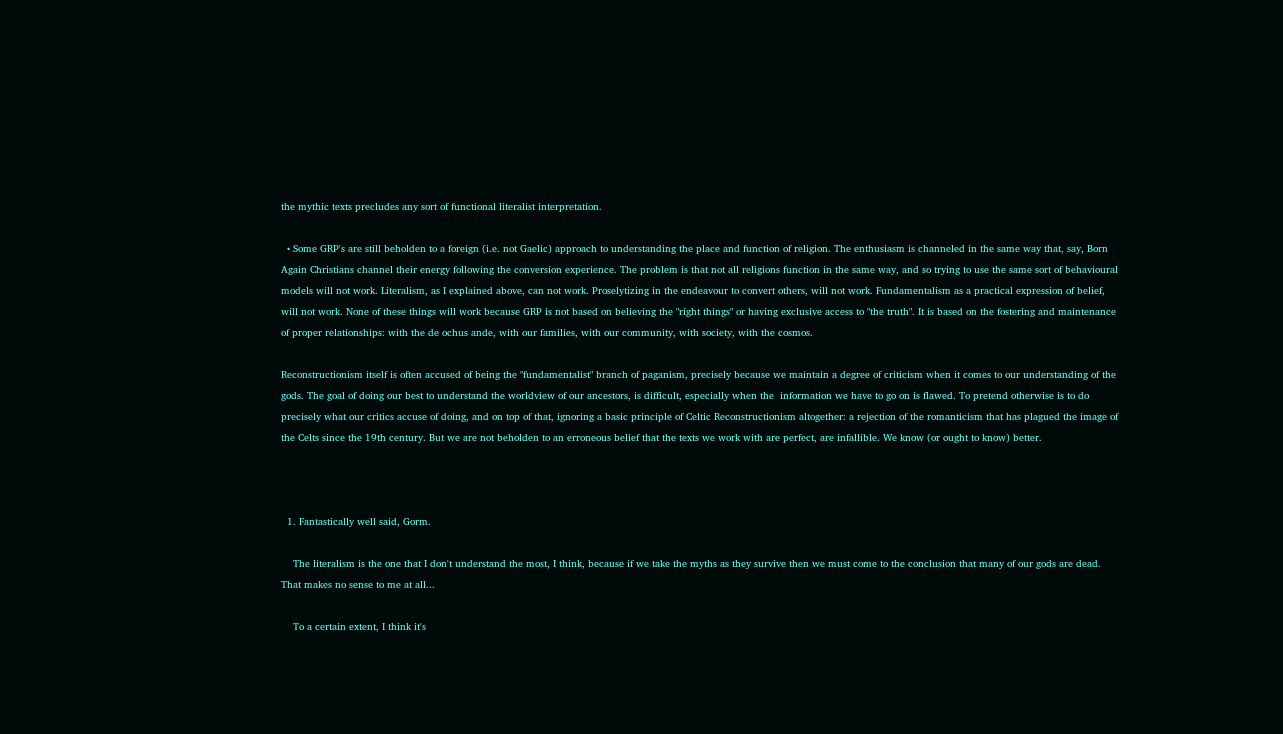the mythic texts precludes any sort of functional literalist interpretation.

  • Some GRP's are still beholden to a foreign (i.e. not Gaelic) approach to understanding the place and function of religion. The enthusiasm is channeled in the same way that, say, Born Again Christians channel their energy following the conversion experience. The problem is that not all religions function in the same way, and so trying to use the same sort of behavioural models will not work. Literalism, as I explained above, can not work. Proselytizing in the endeavour to convert others, will not work. Fundamentalism as a practical expression of belief, will not work. None of these things will work because GRP is not based on believing the "right things" or having exclusive access to "the truth". It is based on the fostering and maintenance of proper relationships: with the de ochus ande, with our families, with our community, with society, with the cosmos.

Reconstructionism itself is often accused of being the "fundamentalist" branch of paganism, precisely because we maintain a degree of criticism when it comes to our understanding of the gods. The goal of doing our best to understand the worldview of our ancestors, is difficult, especially when the  information we have to go on is flawed. To pretend otherwise is to do precisely what our critics accuse of doing, and on top of that, ignoring a basic principle of Celtic Reconstructionism altogether: a rejection of the romanticism that has plagued the image of the Celts since the 19th century. But we are not beholden to an erroneous belief that the texts we work with are perfect, are infallible. We know (or ought to know) better.



  1. Fantastically well said, Gorm.

    The literalism is the one that I don't understand the most, I think, because if we take the myths as they survive then we must come to the conclusion that many of our gods are dead. That makes no sense to me at all...

    To a certain extent, I think it's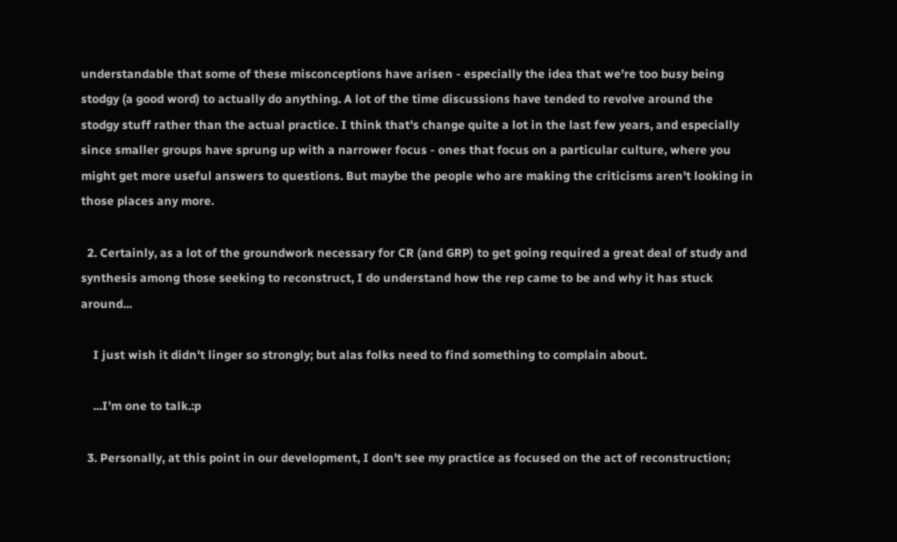understandable that some of these misconceptions have arisen - especially the idea that we're too busy being stodgy (a good word) to actually do anything. A lot of the time discussions have tended to revolve around the stodgy stuff rather than the actual practice. I think that's change quite a lot in the last few years, and especially since smaller groups have sprung up with a narrower focus - ones that focus on a particular culture, where you might get more useful answers to questions. But maybe the people who are making the criticisms aren't looking in those places any more.

  2. Certainly, as a lot of the groundwork necessary for CR (and GRP) to get going required a great deal of study and synthesis among those seeking to reconstruct, I do understand how the rep came to be and why it has stuck around...

    I just wish it didn't linger so strongly; but alas folks need to find something to complain about.

    ...I'm one to talk.:p

  3. Personally, at this point in our development, I don't see my practice as focused on the act of reconstruction;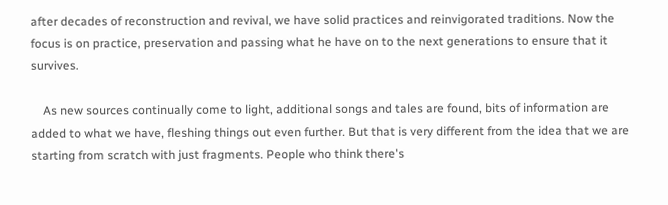after decades of reconstruction and revival, we have solid practices and reinvigorated traditions. Now the focus is on practice, preservation and passing what he have on to the next generations to ensure that it survives.

    As new sources continually come to light, additional songs and tales are found, bits of information are added to what we have, fleshing things out even further. But that is very different from the idea that we are starting from scratch with just fragments. People who think there's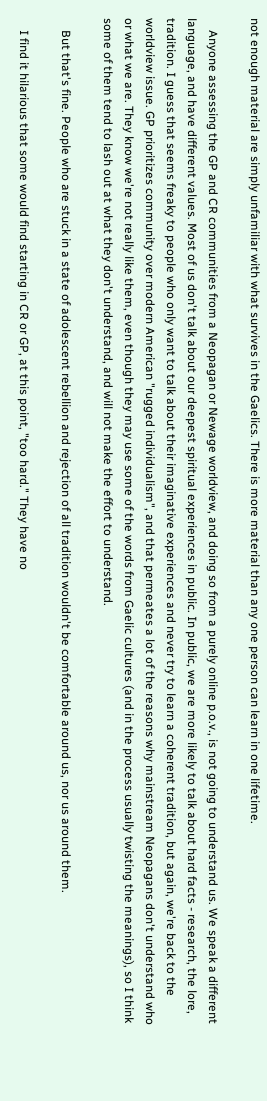not enough material are simply unfamiliar with what survives in the Gaelics. There is more material than any one person can learn in one lifetime.

    Anyone assessing the GP and CR communities from a Neopagan or Newage worldview, and doing so from a purely online p.o.v., is not going to understand us. We speak a different language, and have different values. Most of us don't talk about our deepest spiritual experiences in public. In public, we are more likely to talk about hard facts - research, the lore, tradition. I guess that seems freaky to people who only want to talk about their imaginative experiences and never try to learn a coherent tradition, but again, we're back to the worldview issue. GP prioritizes community over modern American "rugged individualism", and that permeates a lot of the reasons why mainstream Neopagans don't understand who or what we are. They know we're not really like them, even though they may use some of the words from Gaelic cultures (and in the process usually twisting the meanings), so I think some of them tend to lash out at what they don't understand, and will not make the effort to understand.

    But that's fine. People who are stuck in a state of adolescent rebellion and rejection of all tradition wouldn't be comfortable around us, nor us around them.

    I find it hilarious that some would find starting in CR or GP, at this point, "too hard." They have no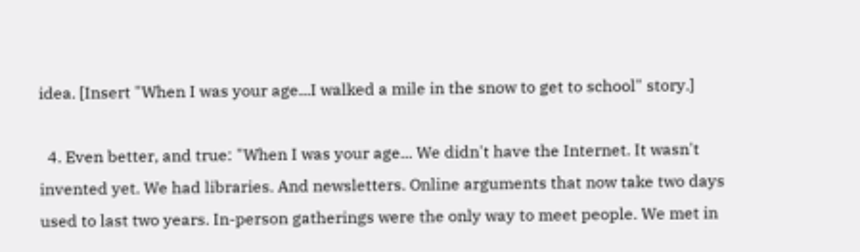idea. [Insert "When I was your age...I walked a mile in the snow to get to school" story.]

  4. Even better, and true: "When I was your age... We didn't have the Internet. It wasn't invented yet. We had libraries. And newsletters. Online arguments that now take two days used to last two years. In-person gatherings were the only way to meet people. We met in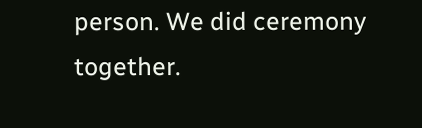person. We did ceremony together.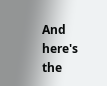And here's the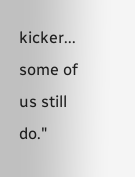kicker... some of us still do."